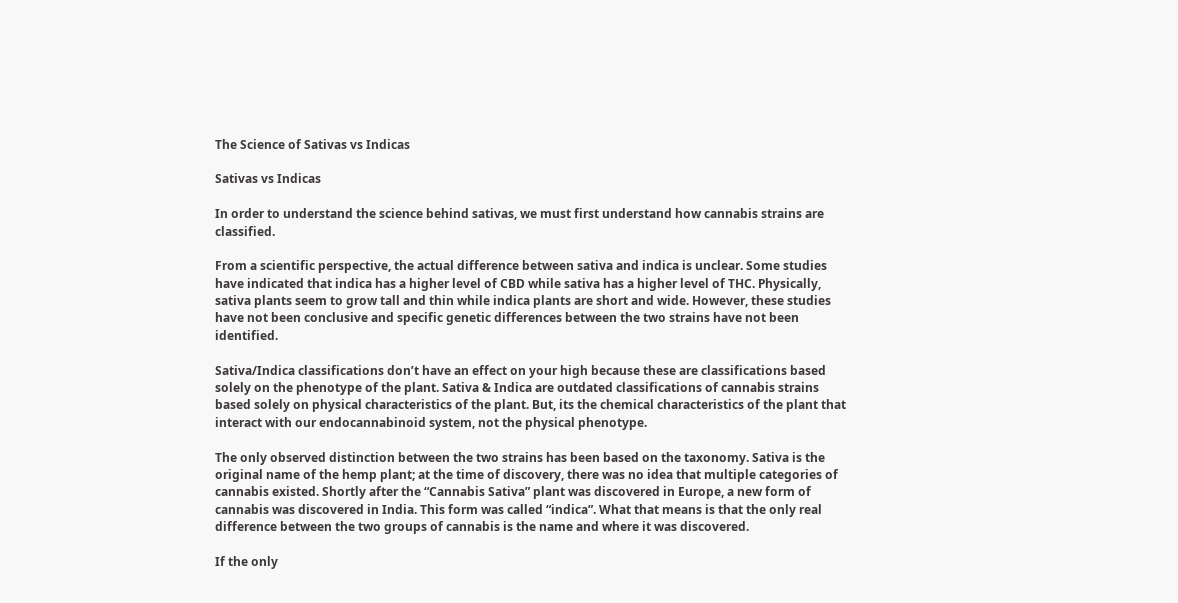The Science of Sativas vs Indicas

Sativas vs Indicas

In order to understand the science behind sativas, we must first understand how cannabis strains are classified.

From a scientific perspective, the actual difference between sativa and indica is unclear. Some studies have indicated that indica has a higher level of CBD while sativa has a higher level of THC. Physically, sativa plants seem to grow tall and thin while indica plants are short and wide. However, these studies have not been conclusive and specific genetic differences between the two strains have not been identified.

Sativa/Indica classifications don’t have an effect on your high because these are classifications based solely on the phenotype of the plant. Sativa & Indica are outdated classifications of cannabis strains based solely on physical characteristics of the plant. But, its the chemical characteristics of the plant that interact with our endocannabinoid system, not the physical phenotype.

The only observed distinction between the two strains has been based on the taxonomy. Sativa is the original name of the hemp plant; at the time of discovery, there was no idea that multiple categories of cannabis existed. Shortly after the “Cannabis Sativa” plant was discovered in Europe, a new form of cannabis was discovered in India. This form was called “indica”. What that means is that the only real difference between the two groups of cannabis is the name and where it was discovered.

If the only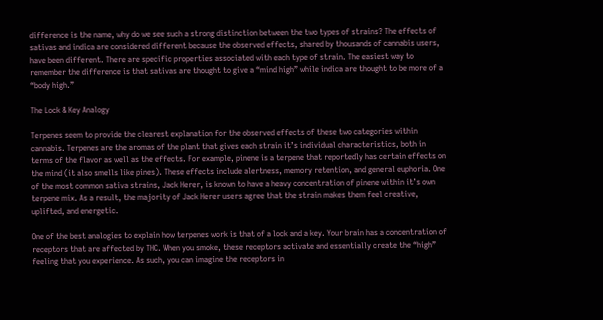difference is the name, why do we see such a strong distinction between the two types of strains? The effects of sativas and indica are considered different because the observed effects, shared by thousands of cannabis users, have been different. There are specific properties associated with each type of strain. The easiest way to remember the difference is that sativas are thought to give a “mind high” while indica are thought to be more of a “body high.”

The Lock & Key Analogy

Terpenes seem to provide the clearest explanation for the observed effects of these two categories within cannabis. Terpenes are the aromas of the plant that gives each strain it’s individual characteristics, both in terms of the flavor as well as the effects. For example, pinene is a terpene that reportedly has certain effects on the mind (it also smells like pines). These effects include alertness, memory retention, and general euphoria. One of the most common sativa strains, Jack Herer, is known to have a heavy concentration of pinene within it’s own terpene mix. As a result, the majority of Jack Herer users agree that the strain makes them feel creative, uplifted, and energetic.

One of the best analogies to explain how terpenes work is that of a lock and a key. Your brain has a concentration of receptors that are affected by THC. When you smoke, these receptors activate and essentially create the “high” feeling that you experience. As such, you can imagine the receptors in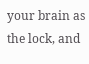your brain as the lock, and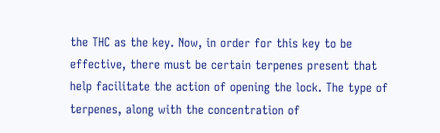the THC as the key. Now, in order for this key to be effective, there must be certain terpenes present that help facilitate the action of opening the lock. The type of terpenes, along with the concentration of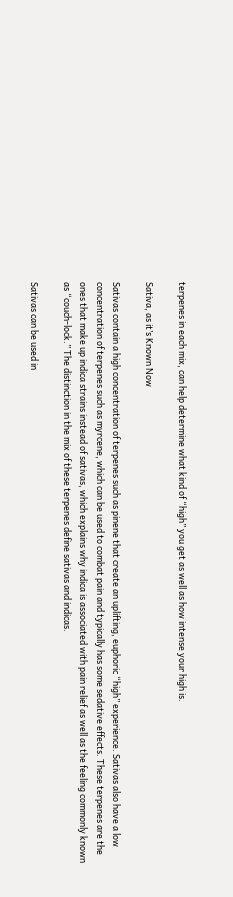terpenes in each mix, can help determine what kind of “high” you get as well as how intense your high is.

Sativa, as it’s Known Now

Sativas contain a high concentration of terpenes such as pinene that create an uplifting, euphoric “high” experience. Sativas also have a low concentration of terpenes such as myrcene, which can be used to combat pain and typically has some sedative effects. These terpenes are the ones that make up indica strains instead of sativas, which explains why indica is associated with pain relief as well as the feeling commonly known as “couch-lock.” The distinction in the mix of these terpenes define sativas and indicas.

Sativas can be used in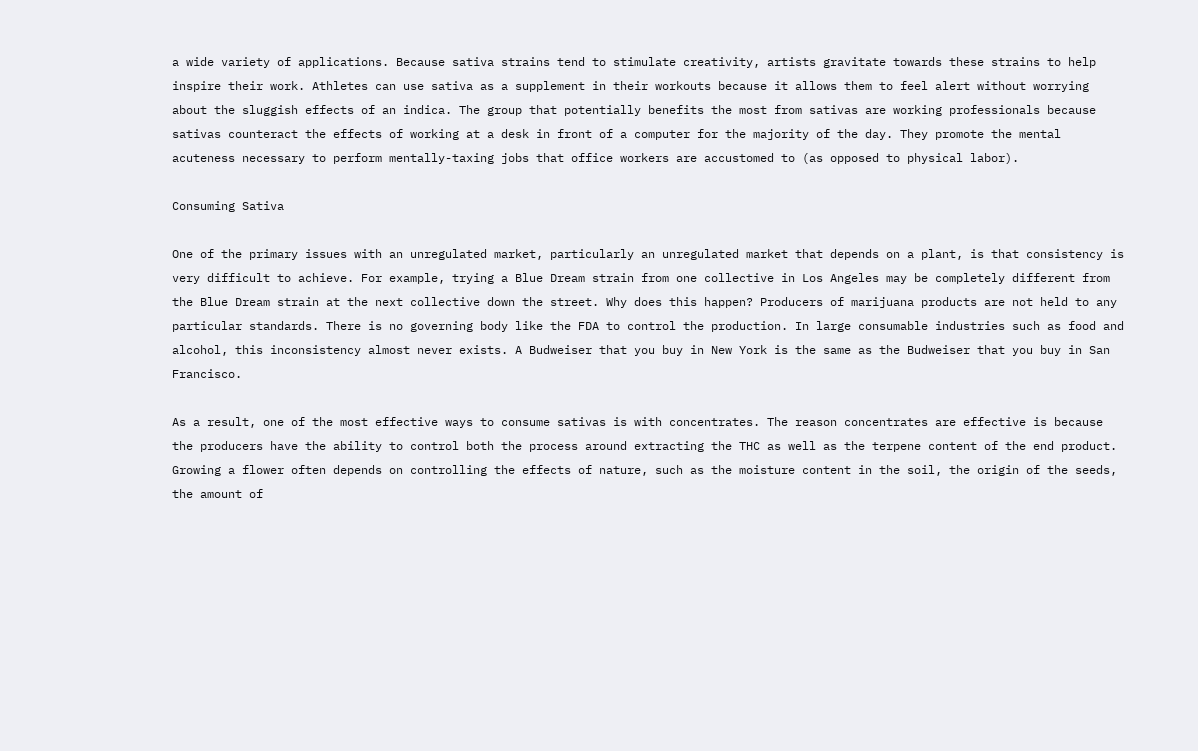a wide variety of applications. Because sativa strains tend to stimulate creativity, artists gravitate towards these strains to help inspire their work. Athletes can use sativa as a supplement in their workouts because it allows them to feel alert without worrying about the sluggish effects of an indica. The group that potentially benefits the most from sativas are working professionals because sativas counteract the effects of working at a desk in front of a computer for the majority of the day. They promote the mental acuteness necessary to perform mentally-taxing jobs that office workers are accustomed to (as opposed to physical labor).

Consuming Sativa

One of the primary issues with an unregulated market, particularly an unregulated market that depends on a plant, is that consistency is very difficult to achieve. For example, trying a Blue Dream strain from one collective in Los Angeles may be completely different from the Blue Dream strain at the next collective down the street. Why does this happen? Producers of marijuana products are not held to any particular standards. There is no governing body like the FDA to control the production. In large consumable industries such as food and alcohol, this inconsistency almost never exists. A Budweiser that you buy in New York is the same as the Budweiser that you buy in San Francisco.

As a result, one of the most effective ways to consume sativas is with concentrates. The reason concentrates are effective is because the producers have the ability to control both the process around extracting the THC as well as the terpene content of the end product. Growing a flower often depends on controlling the effects of nature, such as the moisture content in the soil, the origin of the seeds, the amount of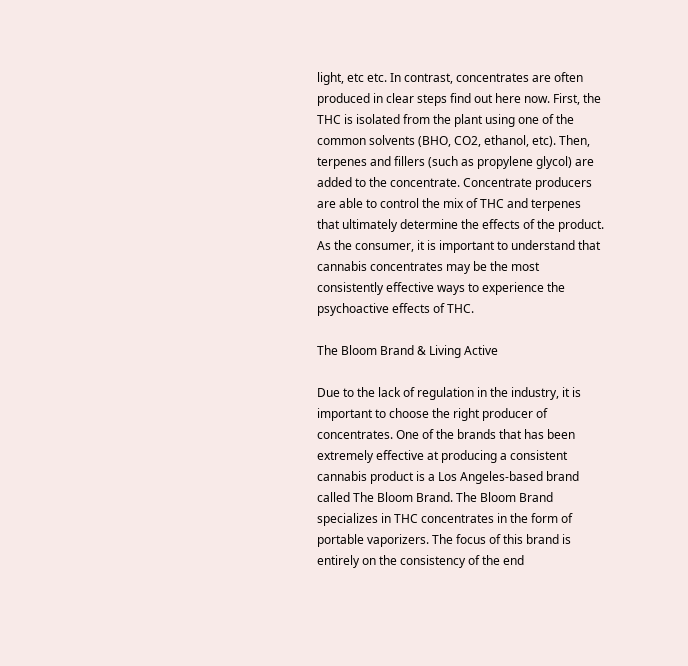light, etc etc. In contrast, concentrates are often produced in clear steps find out here now. First, the THC is isolated from the plant using one of the common solvents (BHO, CO2, ethanol, etc). Then, terpenes and fillers (such as propylene glycol) are added to the concentrate. Concentrate producers are able to control the mix of THC and terpenes that ultimately determine the effects of the product. As the consumer, it is important to understand that cannabis concentrates may be the most consistently effective ways to experience the psychoactive effects of THC.

The Bloom Brand & Living Active

Due to the lack of regulation in the industry, it is important to choose the right producer of concentrates. One of the brands that has been extremely effective at producing a consistent cannabis product is a Los Angeles-based brand called The Bloom Brand. The Bloom Brand specializes in THC concentrates in the form of portable vaporizers. The focus of this brand is entirely on the consistency of the end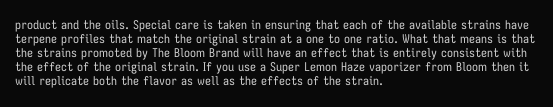product and the oils. Special care is taken in ensuring that each of the available strains have terpene profiles that match the original strain at a one to one ratio. What that means is that the strains promoted by The Bloom Brand will have an effect that is entirely consistent with the effect of the original strain. If you use a Super Lemon Haze vaporizer from Bloom then it will replicate both the flavor as well as the effects of the strain.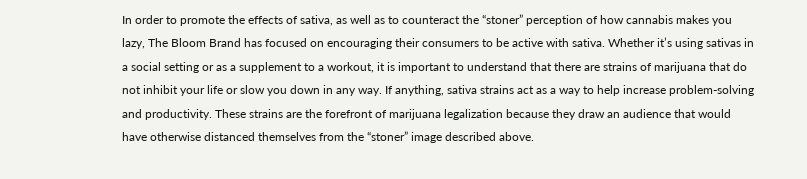In order to promote the effects of sativa, as well as to counteract the “stoner” perception of how cannabis makes you lazy, The Bloom Brand has focused on encouraging their consumers to be active with sativa. Whether it’s using sativas in a social setting or as a supplement to a workout, it is important to understand that there are strains of marijuana that do not inhibit your life or slow you down in any way. If anything, sativa strains act as a way to help increase problem-solving and productivity. These strains are the forefront of marijuana legalization because they draw an audience that would have otherwise distanced themselves from the “stoner” image described above.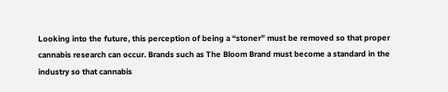Looking into the future, this perception of being a “stoner” must be removed so that proper cannabis research can occur. Brands such as The Bloom Brand must become a standard in the industry so that cannabis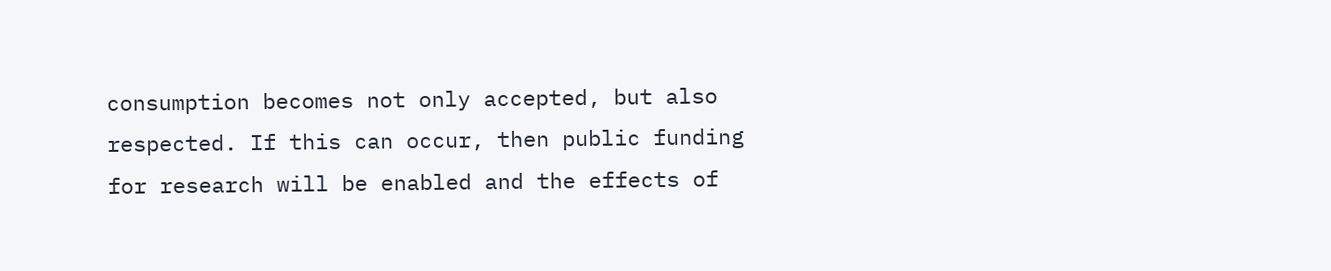consumption becomes not only accepted, but also respected. If this can occur, then public funding for research will be enabled and the effects of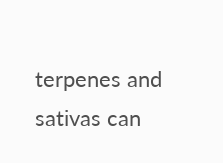terpenes and sativas can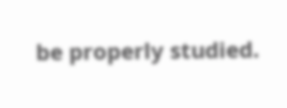be properly studied.